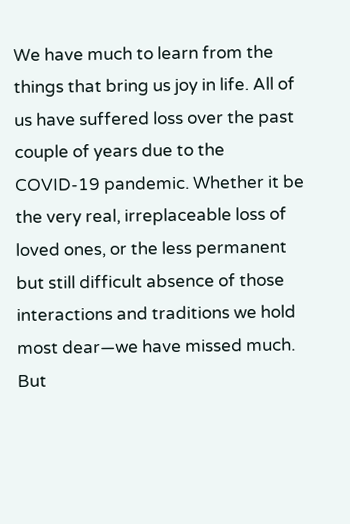We have much to learn from the things that bring us joy in life. All of us have suffered loss over the past couple of years due to the COVID-19 pandemic. Whether it be the very real, irreplaceable loss of loved ones, or the less permanent but still difficult absence of those interactions and traditions we hold most dear—we have missed much. But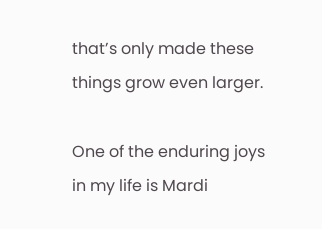that’s only made these things grow even larger.

One of the enduring joys in my life is Mardi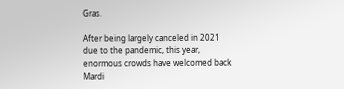Gras.

After being largely canceled in 2021 due to the pandemic, this year, enormous crowds have welcomed back Mardi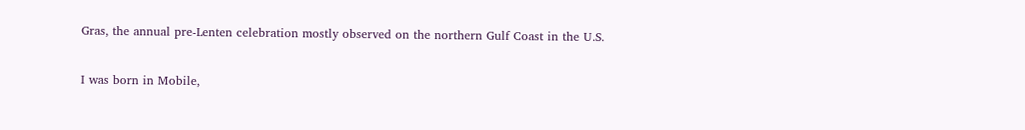Gras, the annual pre-Lenten celebration mostly observed on the northern Gulf Coast in the U.S.

I was born in Mobile,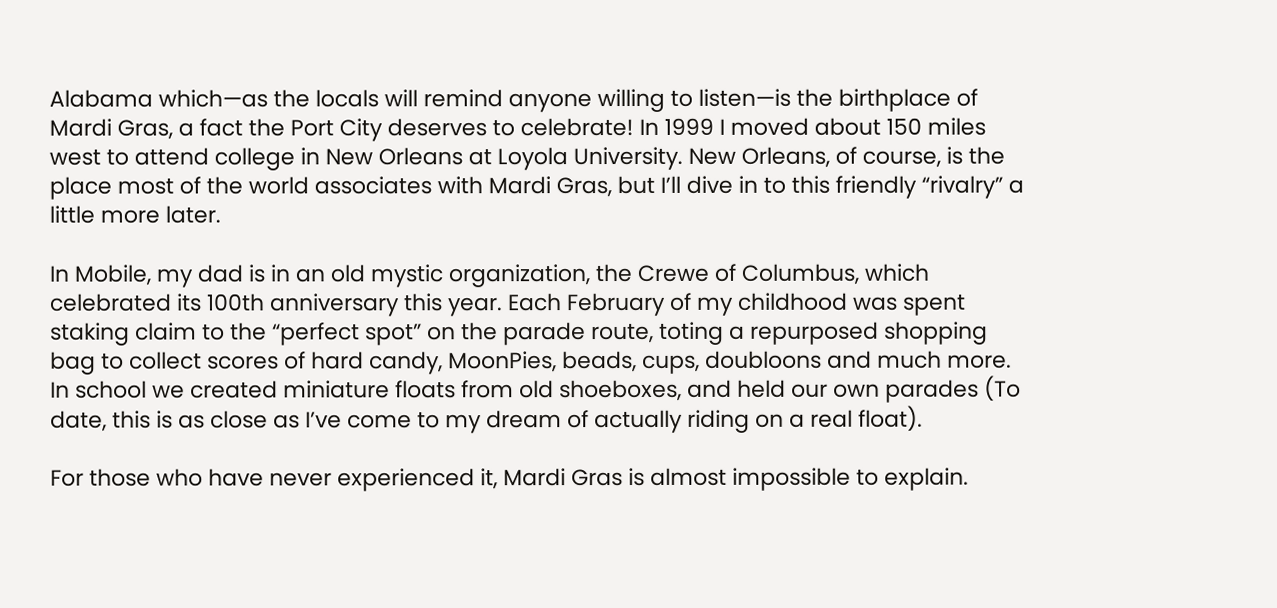Alabama which—as the locals will remind anyone willing to listen—is the birthplace of Mardi Gras, a fact the Port City deserves to celebrate! In 1999 I moved about 150 miles west to attend college in New Orleans at Loyola University. New Orleans, of course, is the place most of the world associates with Mardi Gras, but I’ll dive in to this friendly “rivalry” a little more later.

In Mobile, my dad is in an old mystic organization, the Crewe of Columbus, which celebrated its 100th anniversary this year. Each February of my childhood was spent staking claim to the “perfect spot” on the parade route, toting a repurposed shopping bag to collect scores of hard candy, MoonPies, beads, cups, doubloons and much more. In school we created miniature floats from old shoeboxes, and held our own parades (To date, this is as close as I’ve come to my dream of actually riding on a real float).

For those who have never experienced it, Mardi Gras is almost impossible to explain.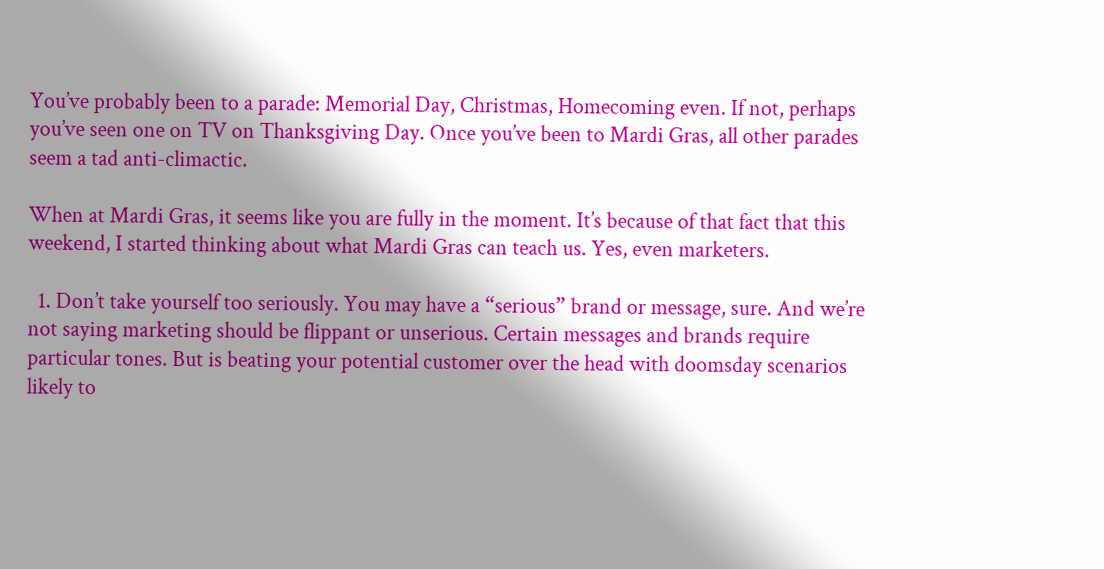You’ve probably been to a parade: Memorial Day, Christmas, Homecoming even. If not, perhaps you’ve seen one on TV on Thanksgiving Day. Once you’ve been to Mardi Gras, all other parades seem a tad anti-climactic.

When at Mardi Gras, it seems like you are fully in the moment. It’s because of that fact that this weekend, I started thinking about what Mardi Gras can teach us. Yes, even marketers.

  1. Don’t take yourself too seriously. You may have a “serious” brand or message, sure. And we’re not saying marketing should be flippant or unserious. Certain messages and brands require particular tones. But is beating your potential customer over the head with doomsday scenarios likely to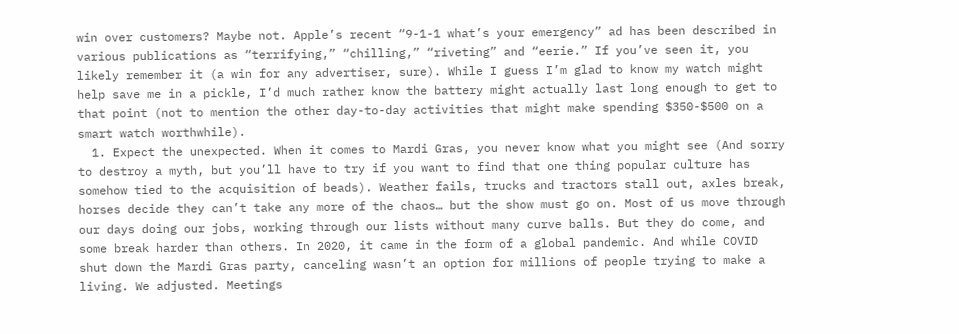win over customers? Maybe not. Apple’s recent “9-1-1 what’s your emergency” ad has been described in various publications as “terrifying,” “chilling,” “riveting” and “eerie.” If you’ve seen it, you likely remember it (a win for any advertiser, sure). While I guess I’m glad to know my watch might help save me in a pickle, I’d much rather know the battery might actually last long enough to get to that point (not to mention the other day-to-day activities that might make spending $350-$500 on a smart watch worthwhile).
  1. Expect the unexpected. When it comes to Mardi Gras, you never know what you might see (And sorry to destroy a myth, but you’ll have to try if you want to find that one thing popular culture has somehow tied to the acquisition of beads). Weather fails, trucks and tractors stall out, axles break, horses decide they can’t take any more of the chaos… but the show must go on. Most of us move through our days doing our jobs, working through our lists without many curve balls. But they do come, and some break harder than others. In 2020, it came in the form of a global pandemic. And while COVID shut down the Mardi Gras party, canceling wasn’t an option for millions of people trying to make a living. We adjusted. Meetings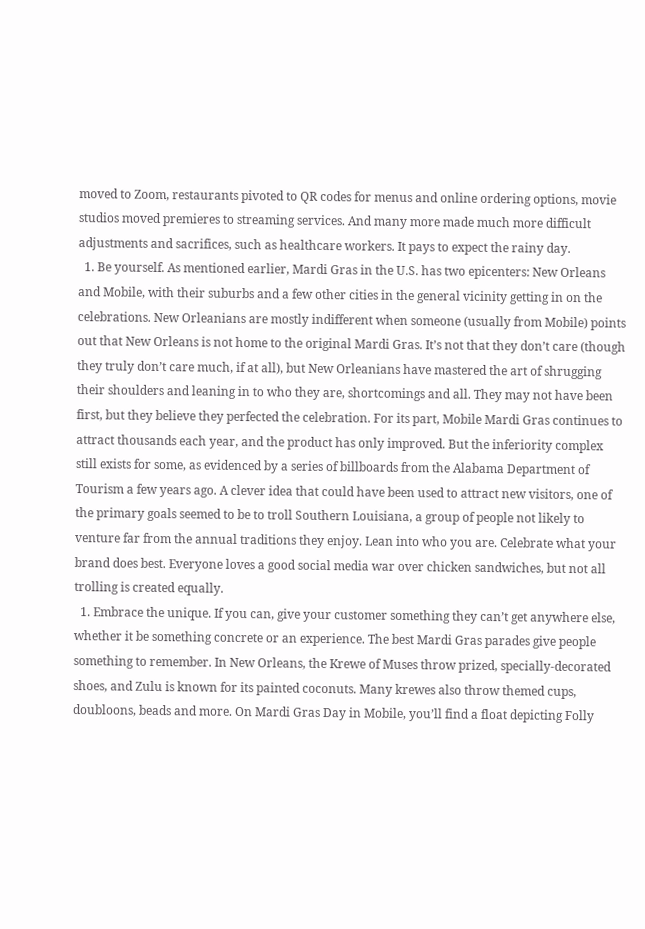moved to Zoom, restaurants pivoted to QR codes for menus and online ordering options, movie studios moved premieres to streaming services. And many more made much more difficult adjustments and sacrifices, such as healthcare workers. It pays to expect the rainy day.
  1. Be yourself. As mentioned earlier, Mardi Gras in the U.S. has two epicenters: New Orleans and Mobile, with their suburbs and a few other cities in the general vicinity getting in on the celebrations. New Orleanians are mostly indifferent when someone (usually from Mobile) points out that New Orleans is not home to the original Mardi Gras. It’s not that they don’t care (though they truly don’t care much, if at all), but New Orleanians have mastered the art of shrugging their shoulders and leaning in to who they are, shortcomings and all. They may not have been first, but they believe they perfected the celebration. For its part, Mobile Mardi Gras continues to attract thousands each year, and the product has only improved. But the inferiority complex still exists for some, as evidenced by a series of billboards from the Alabama Department of Tourism a few years ago. A clever idea that could have been used to attract new visitors, one of the primary goals seemed to be to troll Southern Louisiana, a group of people not likely to venture far from the annual traditions they enjoy. Lean into who you are. Celebrate what your brand does best. Everyone loves a good social media war over chicken sandwiches, but not all trolling is created equally.
  1. Embrace the unique. If you can, give your customer something they can’t get anywhere else, whether it be something concrete or an experience. The best Mardi Gras parades give people something to remember. In New Orleans, the Krewe of Muses throw prized, specially-decorated shoes, and Zulu is known for its painted coconuts. Many krewes also throw themed cups, doubloons, beads and more. On Mardi Gras Day in Mobile, you’ll find a float depicting Folly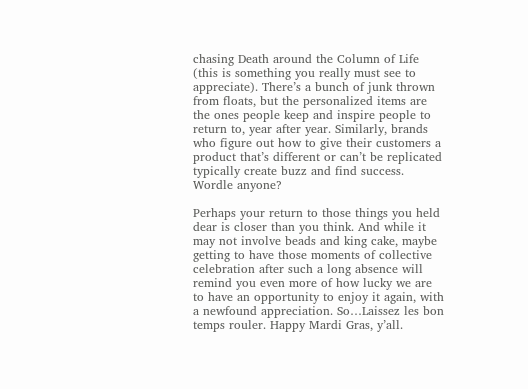chasing Death around the Column of Life (this is something you really must see to appreciate). There’s a bunch of junk thrown from floats, but the personalized items are the ones people keep and inspire people to return to, year after year. Similarly, brands who figure out how to give their customers a product that’s different or can’t be replicated typically create buzz and find success. Wordle anyone?

Perhaps your return to those things you held dear is closer than you think. And while it may not involve beads and king cake, maybe getting to have those moments of collective celebration after such a long absence will remind you even more of how lucky we are to have an opportunity to enjoy it again, with a newfound appreciation. So…Laissez les bon temps rouler. Happy Mardi Gras, y’all.